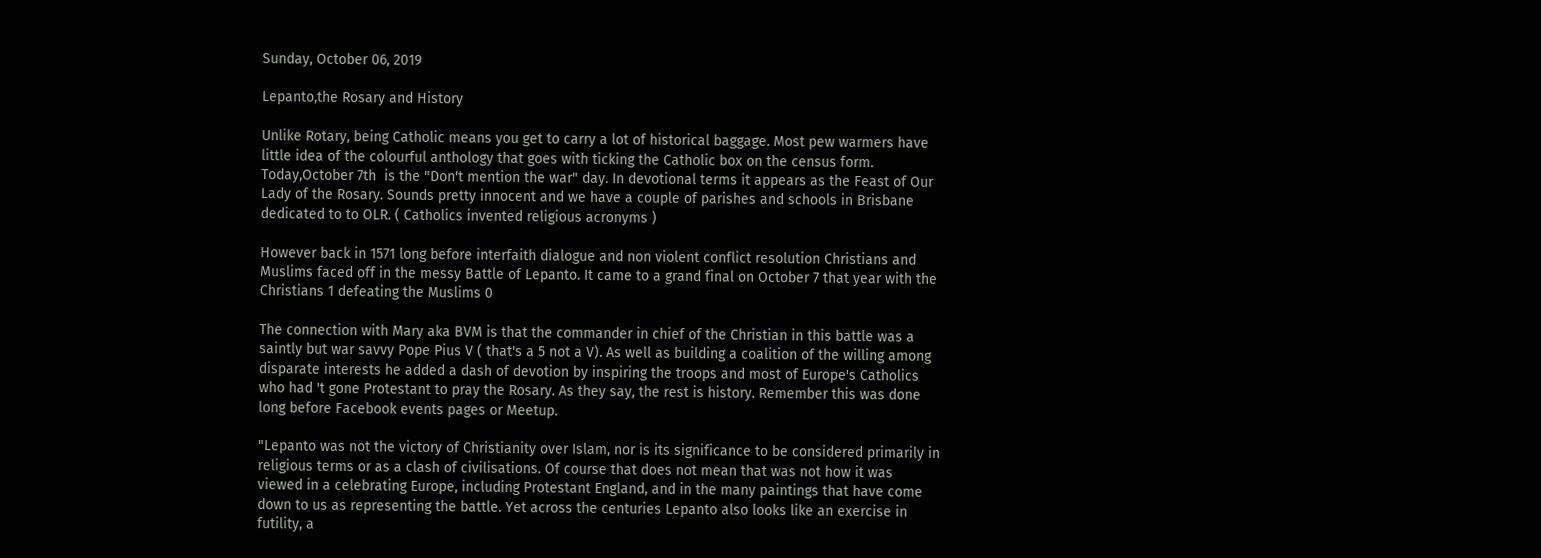Sunday, October 06, 2019

Lepanto,the Rosary and History

Unlike Rotary, being Catholic means you get to carry a lot of historical baggage. Most pew warmers have little idea of the colourful anthology that goes with ticking the Catholic box on the census form.
Today,October 7th  is the "Don't mention the war" day. In devotional terms it appears as the Feast of Our Lady of the Rosary. Sounds pretty innocent and we have a couple of parishes and schools in Brisbane dedicated to to OLR. ( Catholics invented religious acronyms )

However back in 1571 long before interfaith dialogue and non violent conflict resolution Christians and Muslims faced off in the messy Battle of Lepanto. It came to a grand final on October 7 that year with the Christians 1 defeating the Muslims 0

The connection with Mary aka BVM is that the commander in chief of the Christian in this battle was a saintly but war savvy Pope Pius V ( that's a 5 not a V). As well as building a coalition of the willing among disparate interests he added a dash of devotion by inspiring the troops and most of Europe's Catholics who had 't gone Protestant to pray the Rosary. As they say, the rest is history. Remember this was done long before Facebook events pages or Meetup.

"Lepanto was not the victory of Christianity over Islam, nor is its significance to be considered primarily in religious terms or as a clash of civilisations. Of course that does not mean that was not how it was viewed in a celebrating Europe, including Protestant England, and in the many paintings that have come down to us as representing the battle. Yet across the centuries Lepanto also looks like an exercise in futility, a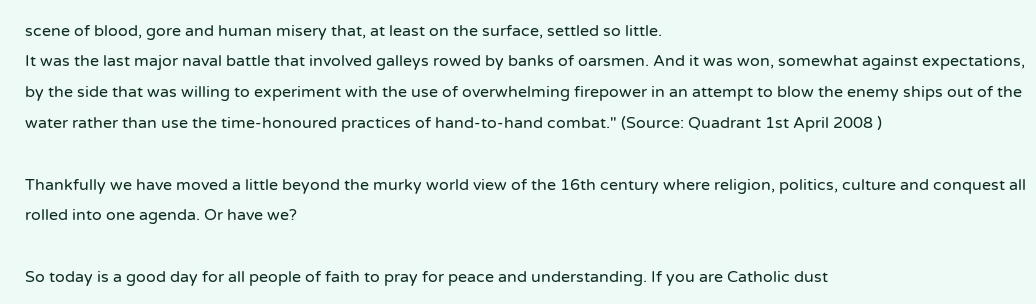scene of blood, gore and human misery that, at least on the surface, settled so little.
It was the last major naval battle that involved galleys rowed by banks of oarsmen. And it was won, somewhat against expectations, by the side that was willing to experiment with the use of overwhelming firepower in an attempt to blow the enemy ships out of the water rather than use the time-honoured practices of hand-to-hand combat." (Source: Quadrant 1st April 2008 )

Thankfully we have moved a little beyond the murky world view of the 16th century where religion, politics, culture and conquest all rolled into one agenda. Or have we?

So today is a good day for all people of faith to pray for peace and understanding. If you are Catholic dust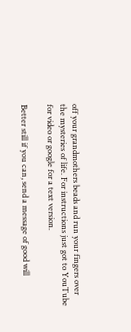off your grandmothers beads and run your fingers over the mysteries of life. For instructions just got to YouTube for video or google for a text version.

Better still if you can, send a message of good will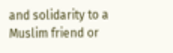and solidarity to a Muslim friend or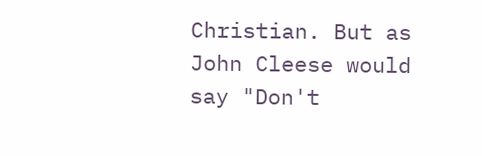Christian. But as John Cleese would say "Don't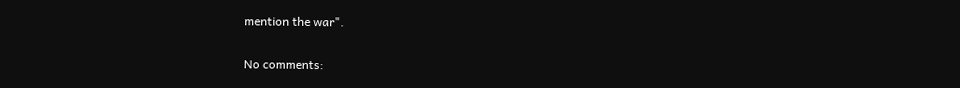mention the war".

No comments: